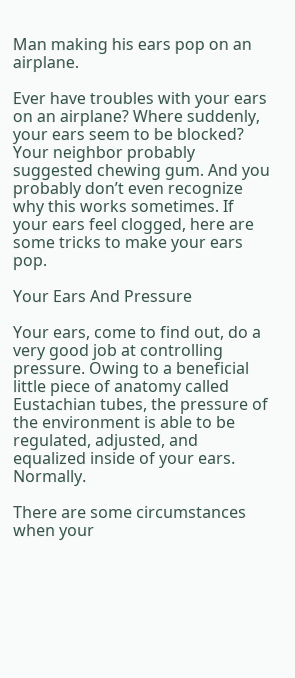Man making his ears pop on an airplane.

Ever have troubles with your ears on an airplane? Where suddenly, your ears seem to be blocked? Your neighbor probably suggested chewing gum. And you probably don’t even recognize why this works sometimes. If your ears feel clogged, here are some tricks to make your ears pop.

Your Ears And Pressure

Your ears, come to find out, do a very good job at controlling pressure. Owing to a beneficial little piece of anatomy called Eustachian tubes, the pressure of the environment is able to be regulated, adjusted, and equalized inside of your ears. Normally.

There are some circumstances when your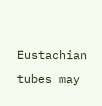Eustachian tubes may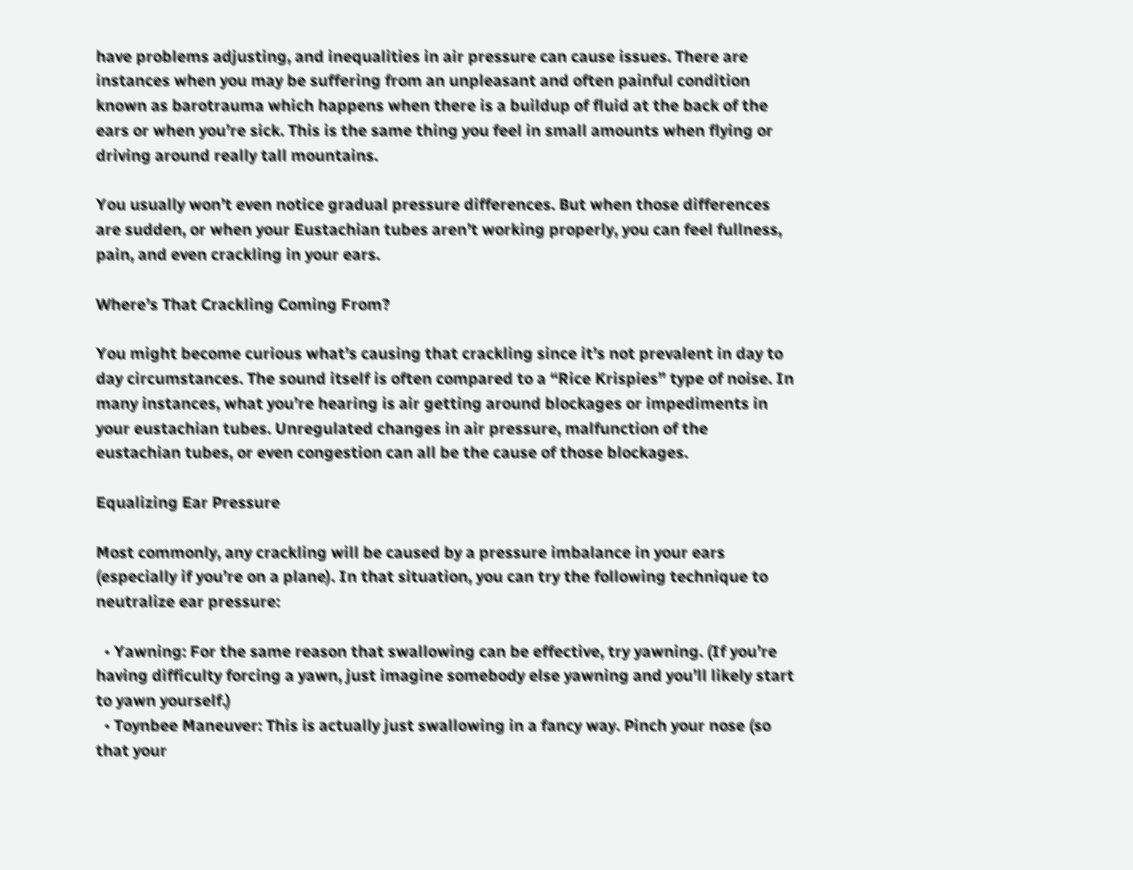have problems adjusting, and inequalities in air pressure can cause issues. There are instances when you may be suffering from an unpleasant and often painful condition known as barotrauma which happens when there is a buildup of fluid at the back of the ears or when you’re sick. This is the same thing you feel in small amounts when flying or driving around really tall mountains.

You usually won’t even notice gradual pressure differences. But when those differences are sudden, or when your Eustachian tubes aren’t working properly, you can feel fullness, pain, and even crackling in your ears.

Where’s That Crackling Coming From?

You might become curious what’s causing that crackling since it’s not prevalent in day to day circumstances. The sound itself is often compared to a “Rice Krispies” type of noise. In many instances, what you’re hearing is air getting around blockages or impediments in your eustachian tubes. Unregulated changes in air pressure, malfunction of the eustachian tubes, or even congestion can all be the cause of those blockages.

Equalizing Ear Pressure

Most commonly, any crackling will be caused by a pressure imbalance in your ears (especially if you’re on a plane). In that situation, you can try the following technique to neutralize ear pressure:

  • Yawning: For the same reason that swallowing can be effective, try yawning. (If you’re having difficulty forcing a yawn, just imagine somebody else yawning and you’ll likely start to yawn yourself.)
  • Toynbee Maneuver: This is actually just swallowing in a fancy way. Pinch your nose (so that your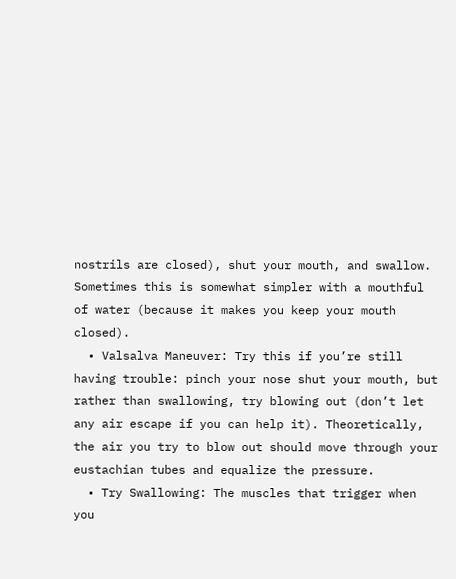nostrils are closed), shut your mouth, and swallow. Sometimes this is somewhat simpler with a mouthful of water (because it makes you keep your mouth closed).
  • Valsalva Maneuver: Try this if you’re still having trouble: pinch your nose shut your mouth, but rather than swallowing, try blowing out (don’t let any air escape if you can help it). Theoretically, the air you try to blow out should move through your eustachian tubes and equalize the pressure.
  • Try Swallowing: The muscles that trigger when you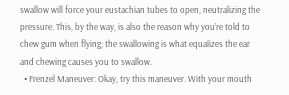swallow will force your eustachian tubes to open, neutralizing the pressure. This, by the way, is also the reason why you’re told to chew gum when flying; the swallowing is what equalizes the ear and chewing causes you to swallow.
  • Frenzel Maneuver: Okay, try this maneuver. With your mouth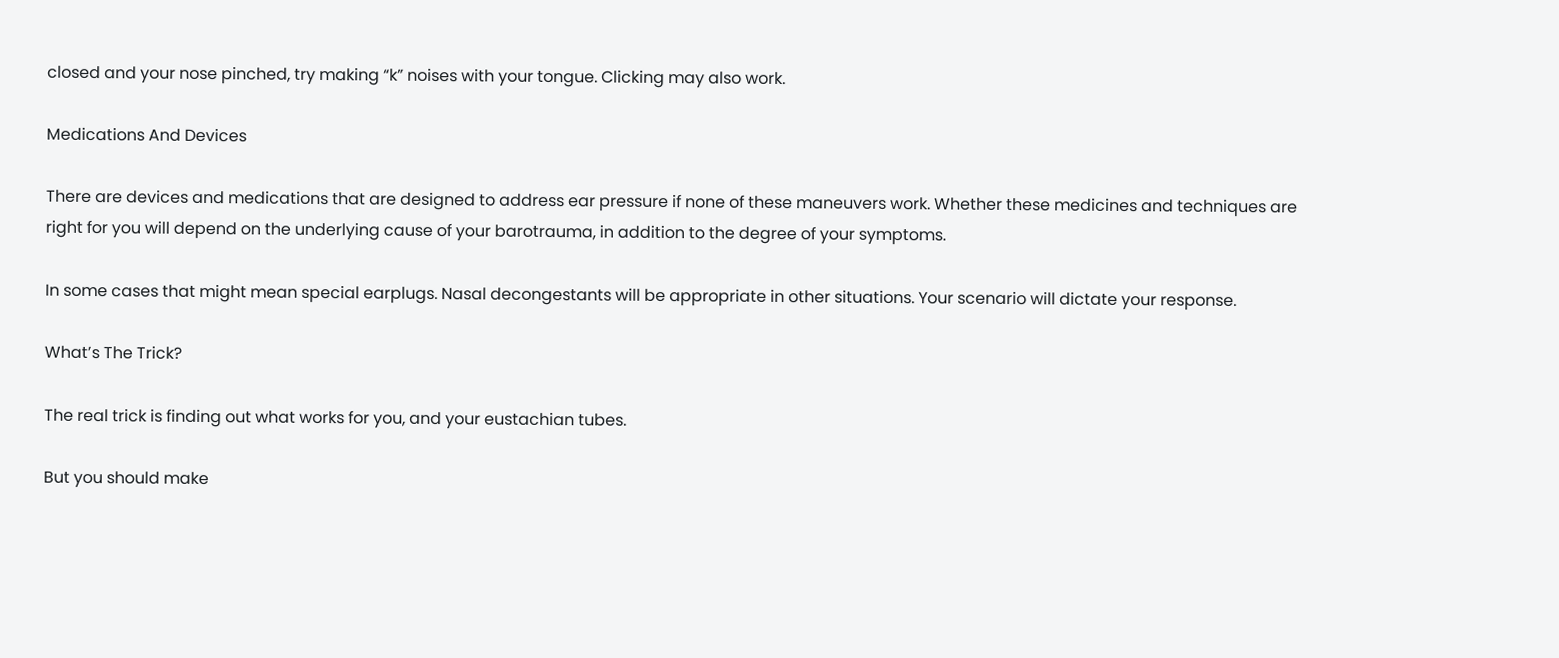closed and your nose pinched, try making “k” noises with your tongue. Clicking may also work.

Medications And Devices

There are devices and medications that are designed to address ear pressure if none of these maneuvers work. Whether these medicines and techniques are right for you will depend on the underlying cause of your barotrauma, in addition to the degree of your symptoms.

In some cases that might mean special earplugs. Nasal decongestants will be appropriate in other situations. Your scenario will dictate your response.

What’s The Trick?

The real trick is finding out what works for you, and your eustachian tubes.

But you should make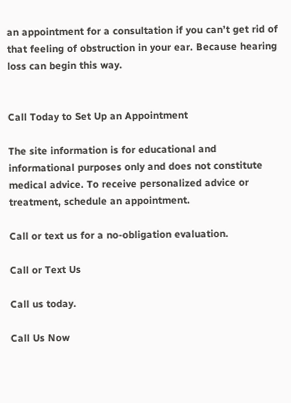an appointment for a consultation if you can’t get rid of that feeling of obstruction in your ear. Because hearing loss can begin this way.


Call Today to Set Up an Appointment

The site information is for educational and informational purposes only and does not constitute medical advice. To receive personalized advice or treatment, schedule an appointment.

Call or text us for a no-obligation evaluation.

Call or Text Us

Call us today.

Call Us Now